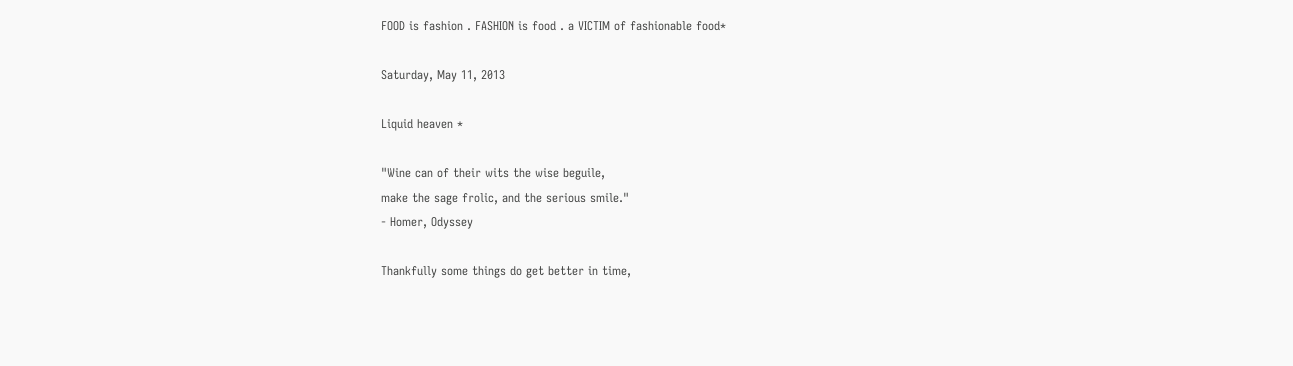FOOD is fashion . FASHION is food . a VICTIM of fashionable food*

Saturday, May 11, 2013

Liquid heaven *

"Wine can of their wits the wise beguile,
make the sage frolic, and the serious smile."
- Homer, Odyssey

Thankfully some things do get better in time,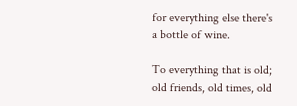for everything else there's a bottle of wine.

To everything that is old;
old friends, old times, old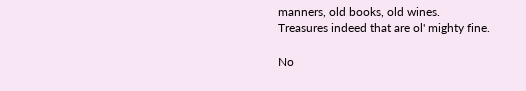manners, old books, old wines.
Treasures indeed that are ol' mighty fine.

No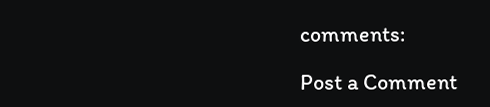comments:

Post a Comment